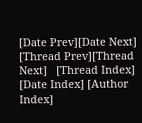[Date Prev][Date Next]   [Thread Prev][Thread Next]   [Thread Index] [Date Index] [Author Index]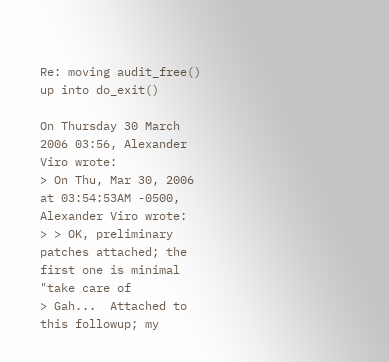Re: moving audit_free() up into do_exit()

On Thursday 30 March 2006 03:56, Alexander Viro wrote:
> On Thu, Mar 30, 2006 at 03:54:53AM -0500, Alexander Viro wrote:
> > OK, preliminary patches attached; the first one is minimal "take care of
> Gah...  Attached to this followup; my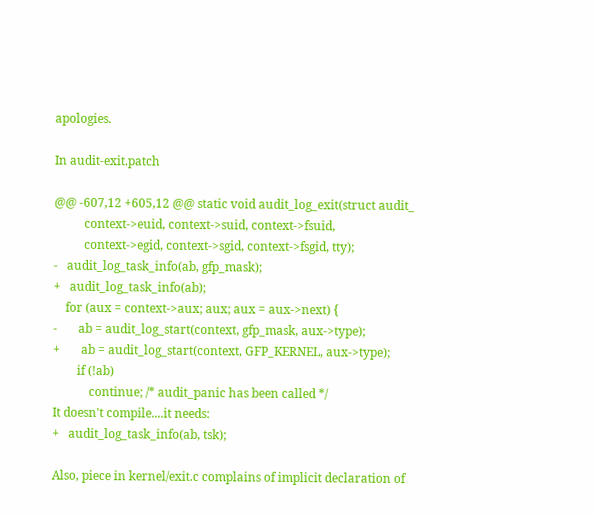apologies.

In audit-exit.patch

@@ -607,12 +605,12 @@ static void audit_log_exit(struct audit_
          context->euid, context->suid, context->fsuid,
          context->egid, context->sgid, context->fsgid, tty);
-   audit_log_task_info(ab, gfp_mask);
+   audit_log_task_info(ab);
    for (aux = context->aux; aux; aux = aux->next) {
-       ab = audit_log_start(context, gfp_mask, aux->type);
+       ab = audit_log_start(context, GFP_KERNEL, aux->type);
        if (!ab)
            continue; /* audit_panic has been called */
It doesn't compile....it needs:
+   audit_log_task_info(ab, tsk);

Also, piece in kernel/exit.c complains of implicit declaration of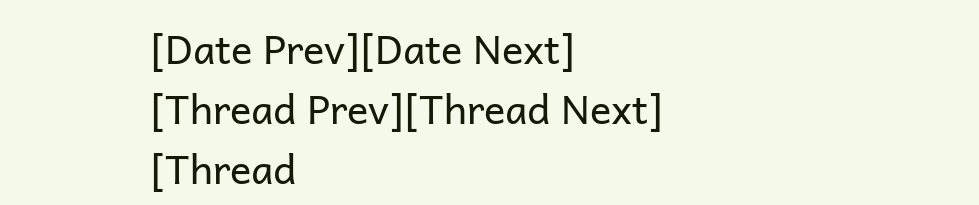[Date Prev][Date Next]   [Thread Prev][Thread Next]   [Thread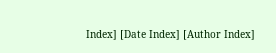Index] [Date Index] [Author Index]